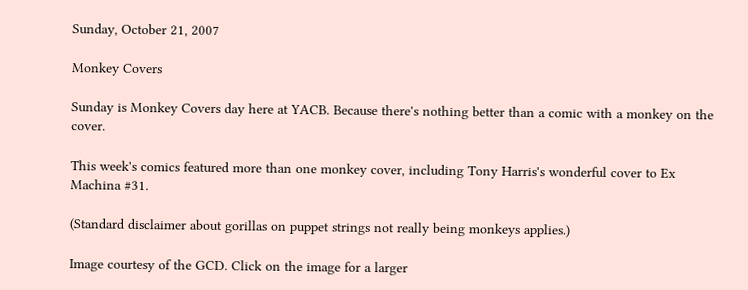Sunday, October 21, 2007

Monkey Covers

Sunday is Monkey Covers day here at YACB. Because there's nothing better than a comic with a monkey on the cover.

This week's comics featured more than one monkey cover, including Tony Harris's wonderful cover to Ex Machina #31.

(Standard disclaimer about gorillas on puppet strings not really being monkeys applies.)

Image courtesy of the GCD. Click on the image for a larger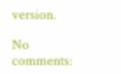version.

No comments: